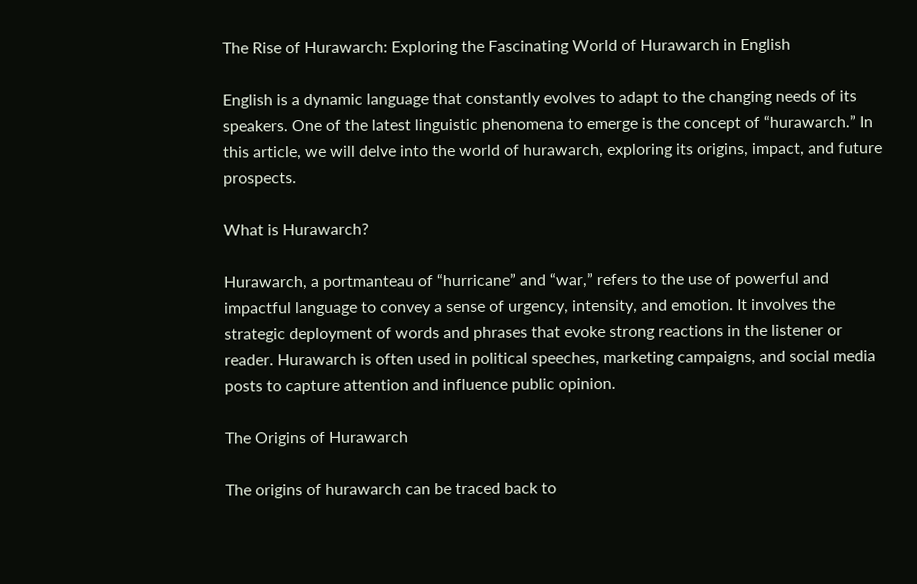The Rise of Hurawarch: Exploring the Fascinating World of Hurawarch in English

English is a dynamic language that constantly evolves to adapt to the changing needs of its speakers. One of the latest linguistic phenomena to emerge is the concept of “hurawarch.” In this article, we will delve into the world of hurawarch, exploring its origins, impact, and future prospects.

What is Hurawarch?

Hurawarch, a portmanteau of “hurricane” and “war,” refers to the use of powerful and impactful language to convey a sense of urgency, intensity, and emotion. It involves the strategic deployment of words and phrases that evoke strong reactions in the listener or reader. Hurawarch is often used in political speeches, marketing campaigns, and social media posts to capture attention and influence public opinion.

The Origins of Hurawarch

The origins of hurawarch can be traced back to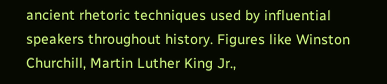ancient rhetoric techniques used by influential speakers throughout history. Figures like Winston Churchill, Martin Luther King Jr.,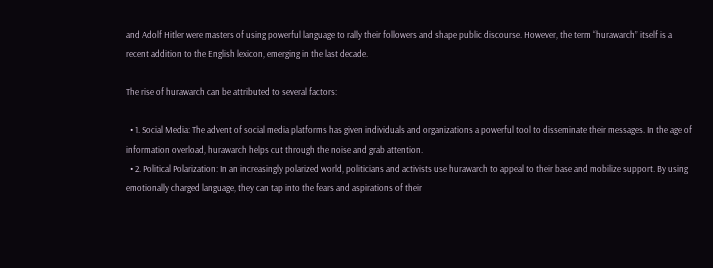and Adolf Hitler were masters of using powerful language to rally their followers and shape public discourse. However, the term “hurawarch” itself is a recent addition to the English lexicon, emerging in the last decade.

The rise of hurawarch can be attributed to several factors:

  • 1. Social Media: The advent of social media platforms has given individuals and organizations a powerful tool to disseminate their messages. In the age of information overload, hurawarch helps cut through the noise and grab attention.
  • 2. Political Polarization: In an increasingly polarized world, politicians and activists use hurawarch to appeal to their base and mobilize support. By using emotionally charged language, they can tap into the fears and aspirations of their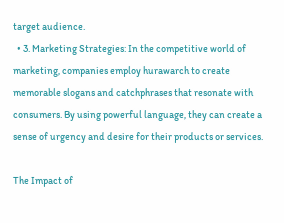target audience.
  • 3. Marketing Strategies: In the competitive world of marketing, companies employ hurawarch to create memorable slogans and catchphrases that resonate with consumers. By using powerful language, they can create a sense of urgency and desire for their products or services.

The Impact of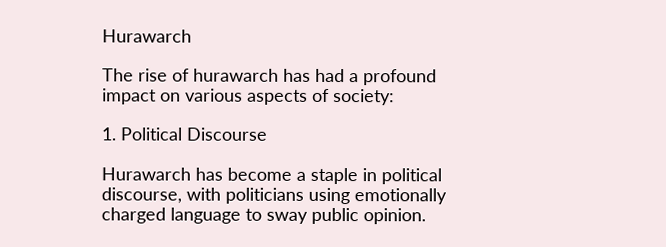Hurawarch

The rise of hurawarch has had a profound impact on various aspects of society:

1. Political Discourse

Hurawarch has become a staple in political discourse, with politicians using emotionally charged language to sway public opinion.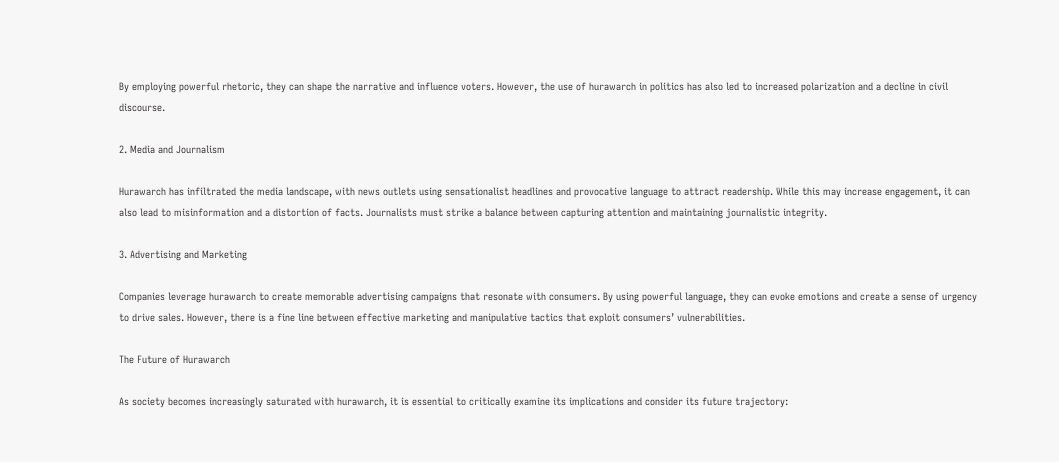By employing powerful rhetoric, they can shape the narrative and influence voters. However, the use of hurawarch in politics has also led to increased polarization and a decline in civil discourse.

2. Media and Journalism

Hurawarch has infiltrated the media landscape, with news outlets using sensationalist headlines and provocative language to attract readership. While this may increase engagement, it can also lead to misinformation and a distortion of facts. Journalists must strike a balance between capturing attention and maintaining journalistic integrity.

3. Advertising and Marketing

Companies leverage hurawarch to create memorable advertising campaigns that resonate with consumers. By using powerful language, they can evoke emotions and create a sense of urgency to drive sales. However, there is a fine line between effective marketing and manipulative tactics that exploit consumers’ vulnerabilities.

The Future of Hurawarch

As society becomes increasingly saturated with hurawarch, it is essential to critically examine its implications and consider its future trajectory: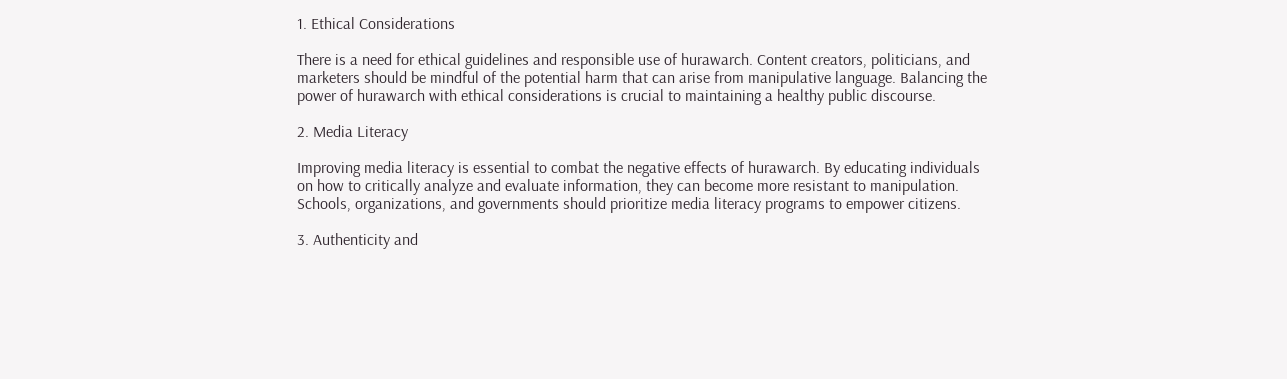1. Ethical Considerations

There is a need for ethical guidelines and responsible use of hurawarch. Content creators, politicians, and marketers should be mindful of the potential harm that can arise from manipulative language. Balancing the power of hurawarch with ethical considerations is crucial to maintaining a healthy public discourse.

2. Media Literacy

Improving media literacy is essential to combat the negative effects of hurawarch. By educating individuals on how to critically analyze and evaluate information, they can become more resistant to manipulation. Schools, organizations, and governments should prioritize media literacy programs to empower citizens.

3. Authenticity and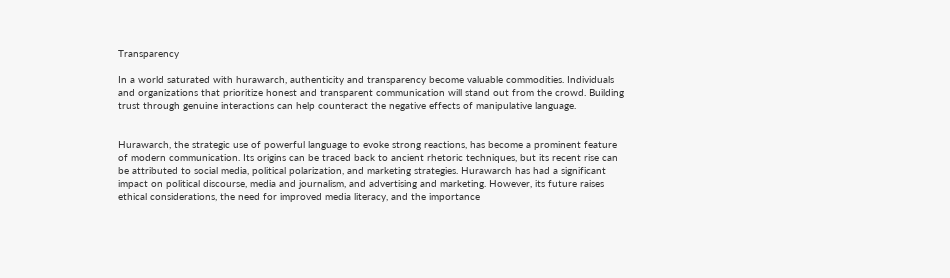Transparency

In a world saturated with hurawarch, authenticity and transparency become valuable commodities. Individuals and organizations that prioritize honest and transparent communication will stand out from the crowd. Building trust through genuine interactions can help counteract the negative effects of manipulative language.


Hurawarch, the strategic use of powerful language to evoke strong reactions, has become a prominent feature of modern communication. Its origins can be traced back to ancient rhetoric techniques, but its recent rise can be attributed to social media, political polarization, and marketing strategies. Hurawarch has had a significant impact on political discourse, media and journalism, and advertising and marketing. However, its future raises ethical considerations, the need for improved media literacy, and the importance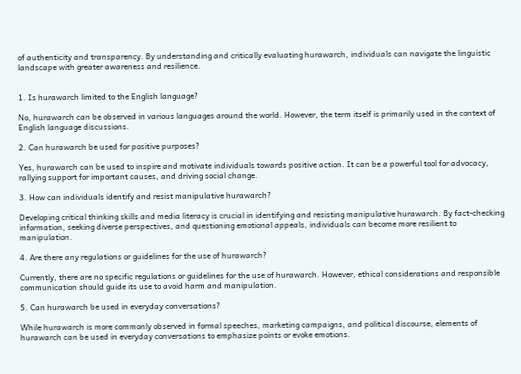of authenticity and transparency. By understanding and critically evaluating hurawarch, individuals can navigate the linguistic landscape with greater awareness and resilience.


1. Is hurawarch limited to the English language?

No, hurawarch can be observed in various languages around the world. However, the term itself is primarily used in the context of English language discussions.

2. Can hurawarch be used for positive purposes?

Yes, hurawarch can be used to inspire and motivate individuals towards positive action. It can be a powerful tool for advocacy, rallying support for important causes, and driving social change.

3. How can individuals identify and resist manipulative hurawarch?

Developing critical thinking skills and media literacy is crucial in identifying and resisting manipulative hurawarch. By fact-checking information, seeking diverse perspectives, and questioning emotional appeals, individuals can become more resilient to manipulation.

4. Are there any regulations or guidelines for the use of hurawarch?

Currently, there are no specific regulations or guidelines for the use of hurawarch. However, ethical considerations and responsible communication should guide its use to avoid harm and manipulation.

5. Can hurawarch be used in everyday conversations?

While hurawarch is more commonly observed in formal speeches, marketing campaigns, and political discourse, elements of hurawarch can be used in everyday conversations to emphasize points or evoke emotions.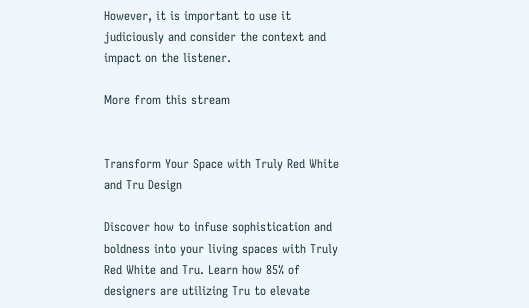However, it is important to use it judiciously and consider the context and impact on the listener.

More from this stream


Transform Your Space with Truly Red White and Tru Design

Discover how to infuse sophistication and boldness into your living spaces with Truly Red White and Tru. Learn how 85% of designers are utilizing Tru to elevate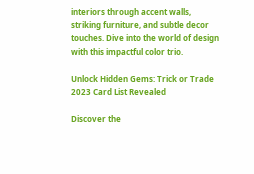interiors through accent walls, striking furniture, and subtle decor touches. Dive into the world of design with this impactful color trio.

Unlock Hidden Gems: Trick or Trade 2023 Card List Revealed

Discover the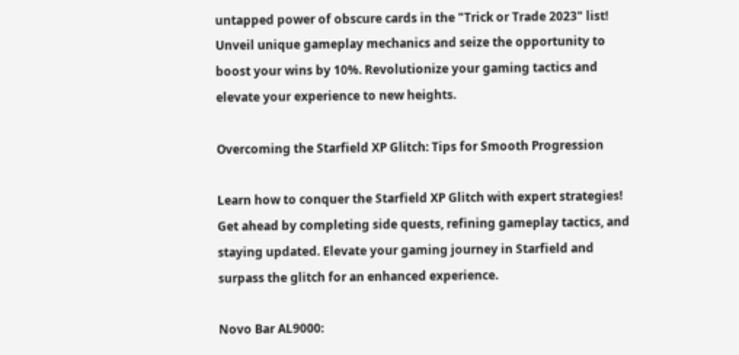untapped power of obscure cards in the "Trick or Trade 2023" list! Unveil unique gameplay mechanics and seize the opportunity to boost your wins by 10%. Revolutionize your gaming tactics and elevate your experience to new heights.

Overcoming the Starfield XP Glitch: Tips for Smooth Progression

Learn how to conquer the Starfield XP Glitch with expert strategies! Get ahead by completing side quests, refining gameplay tactics, and staying updated. Elevate your gaming journey in Starfield and surpass the glitch for an enhanced experience.

Novo Bar AL9000: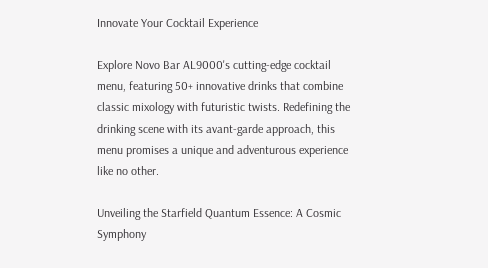Innovate Your Cocktail Experience

Explore Novo Bar AL9000's cutting-edge cocktail menu, featuring 50+ innovative drinks that combine classic mixology with futuristic twists. Redefining the drinking scene with its avant-garde approach, this menu promises a unique and adventurous experience like no other.

Unveiling the Starfield Quantum Essence: A Cosmic Symphony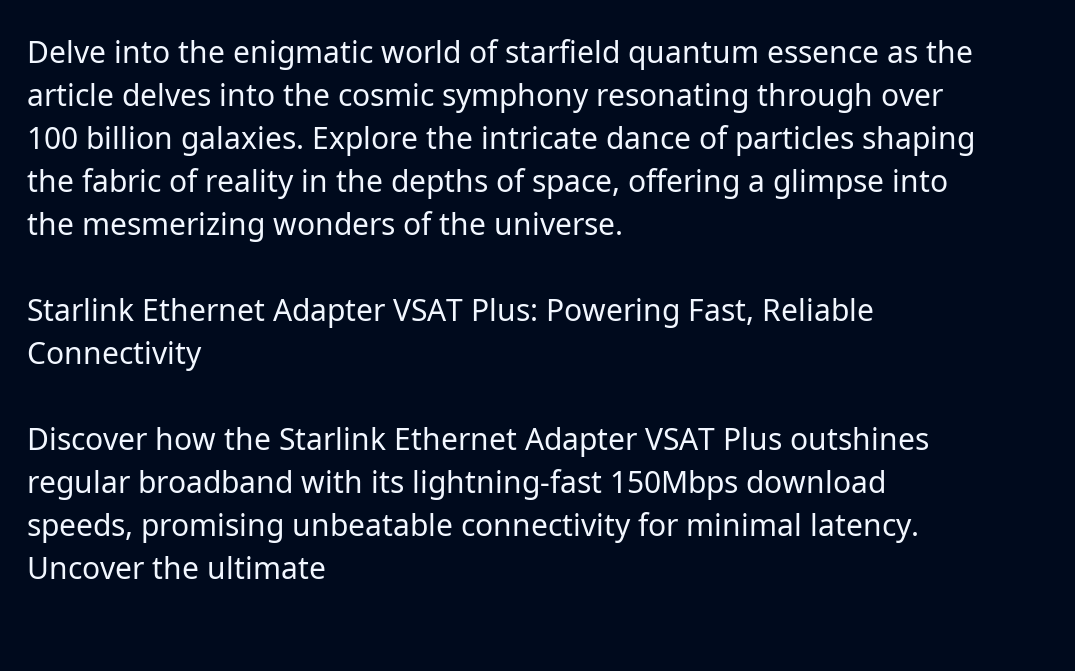Delve into the enigmatic world of starfield quantum essence as the article delves into the cosmic symphony resonating through over 100 billion galaxies. Explore the intricate dance of particles shaping the fabric of reality in the depths of space, offering a glimpse into the mesmerizing wonders of the universe.

Starlink Ethernet Adapter VSAT Plus: Powering Fast, Reliable Connectivity

Discover how the Starlink Ethernet Adapter VSAT Plus outshines regular broadband with its lightning-fast 150Mbps download speeds, promising unbeatable connectivity for minimal latency. Uncover the ultimate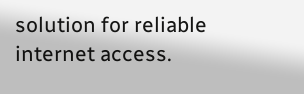solution for reliable internet access.